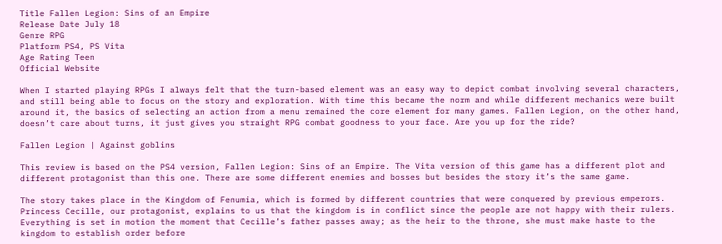Title Fallen Legion: Sins of an Empire
Release Date July 18
Genre RPG
Platform PS4, PS Vita
Age Rating Teen
Official Website

When I started playing RPGs I always felt that the turn-based element was an easy way to depict combat involving several characters, and still being able to focus on the story and exploration. With time this became the norm and while different mechanics were built around it, the basics of selecting an action from a menu remained the core element for many games. Fallen Legion, on the other hand, doesn’t care about turns, it just gives you straight RPG combat goodness to your face. Are you up for the ride?

Fallen Legion | Against goblins

This review is based on the PS4 version, Fallen Legion: Sins of an Empire. The Vita version of this game has a different plot and different protagonist than this one. There are some different enemies and bosses but besides the story it’s the same game.

The story takes place in the Kingdom of Fenumia, which is formed by different countries that were conquered by previous emperors. Princess Cecille, our protagonist, explains to us that the kingdom is in conflict since the people are not happy with their rulers. Everything is set in motion the moment that Cecille’s father passes away; as the heir to the throne, she must make haste to the kingdom to establish order before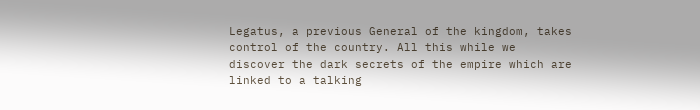Legatus, a previous General of the kingdom, takes control of the country. All this while we discover the dark secrets of the empire which are linked to a talking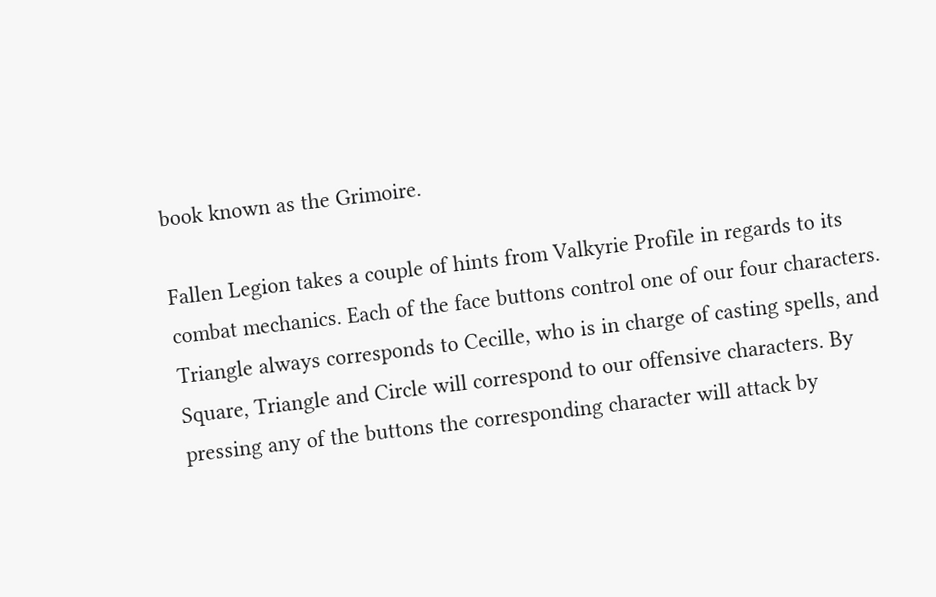book known as the Grimoire.

Fallen Legion takes a couple of hints from Valkyrie Profile in regards to its combat mechanics. Each of the face buttons control one of our four characters. Triangle always corresponds to Cecille, who is in charge of casting spells, and Square, Triangle and Circle will correspond to our offensive characters. By pressing any of the buttons the corresponding character will attack by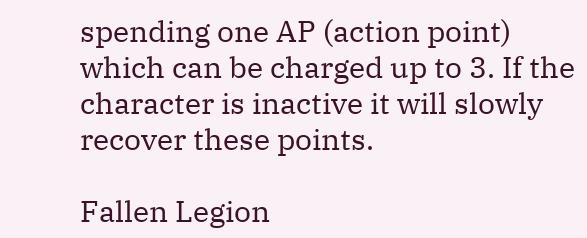spending one AP (action point) which can be charged up to 3. If the character is inactive it will slowly recover these points.

Fallen Legion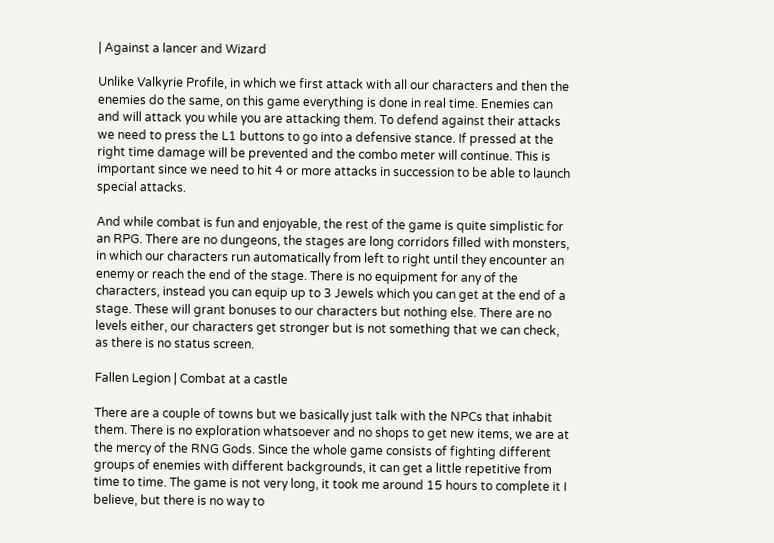| Against a lancer and Wizard

Unlike Valkyrie Profile, in which we first attack with all our characters and then the enemies do the same, on this game everything is done in real time. Enemies can and will attack you while you are attacking them. To defend against their attacks we need to press the L1 buttons to go into a defensive stance. If pressed at the right time damage will be prevented and the combo meter will continue. This is important since we need to hit 4 or more attacks in succession to be able to launch special attacks.

And while combat is fun and enjoyable, the rest of the game is quite simplistic for an RPG. There are no dungeons, the stages are long corridors filled with monsters, in which our characters run automatically from left to right until they encounter an enemy or reach the end of the stage. There is no equipment for any of the characters, instead you can equip up to 3 Jewels which you can get at the end of a stage. These will grant bonuses to our characters but nothing else. There are no levels either, our characters get stronger but is not something that we can check, as there is no status screen.

Fallen Legion | Combat at a castle

There are a couple of towns but we basically just talk with the NPCs that inhabit them. There is no exploration whatsoever and no shops to get new items, we are at the mercy of the RNG Gods. Since the whole game consists of fighting different groups of enemies with different backgrounds, it can get a little repetitive from time to time. The game is not very long, it took me around 15 hours to complete it I believe, but there is no way to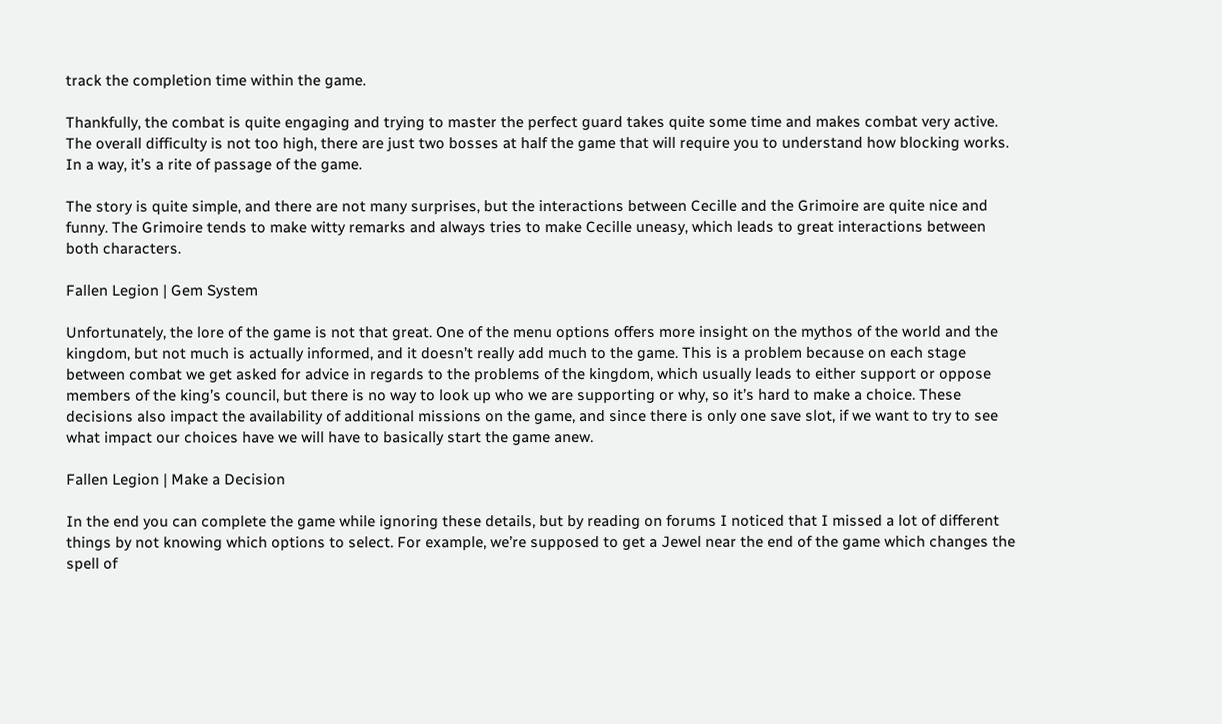track the completion time within the game.

Thankfully, the combat is quite engaging and trying to master the perfect guard takes quite some time and makes combat very active. The overall difficulty is not too high, there are just two bosses at half the game that will require you to understand how blocking works. In a way, it’s a rite of passage of the game.

The story is quite simple, and there are not many surprises, but the interactions between Cecille and the Grimoire are quite nice and funny. The Grimoire tends to make witty remarks and always tries to make Cecille uneasy, which leads to great interactions between both characters.

Fallen Legion | Gem System

Unfortunately, the lore of the game is not that great. One of the menu options offers more insight on the mythos of the world and the kingdom, but not much is actually informed, and it doesn’t really add much to the game. This is a problem because on each stage between combat we get asked for advice in regards to the problems of the kingdom, which usually leads to either support or oppose members of the king’s council, but there is no way to look up who we are supporting or why, so it’s hard to make a choice. These decisions also impact the availability of additional missions on the game, and since there is only one save slot, if we want to try to see what impact our choices have we will have to basically start the game anew.

Fallen Legion | Make a Decision

In the end you can complete the game while ignoring these details, but by reading on forums I noticed that I missed a lot of different things by not knowing which options to select. For example, we’re supposed to get a Jewel near the end of the game which changes the spell of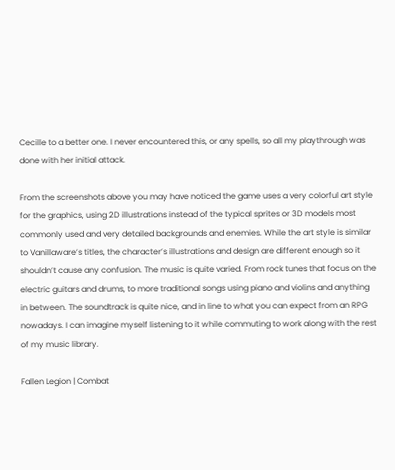Cecille to a better one. I never encountered this, or any spells, so all my playthrough was done with her initial attack.

From the screenshots above you may have noticed the game uses a very colorful art style for the graphics, using 2D illustrations instead of the typical sprites or 3D models most commonly used and very detailed backgrounds and enemies. While the art style is similar to Vanillaware’s titles, the character’s illustrations and design are different enough so it shouldn’t cause any confusion. The music is quite varied. From rock tunes that focus on the electric guitars and drums, to more traditional songs using piano and violins and anything in between. The soundtrack is quite nice, and in line to what you can expect from an RPG nowadays. I can imagine myself listening to it while commuting to work along with the rest of my music library.

Fallen Legion | Combat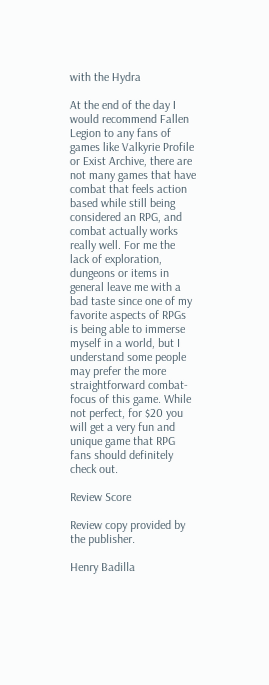with the Hydra

At the end of the day I would recommend Fallen Legion to any fans of games like Valkyrie Profile or Exist Archive, there are not many games that have combat that feels action based while still being considered an RPG, and combat actually works really well. For me the lack of exploration, dungeons or items in general leave me with a bad taste since one of my favorite aspects of RPGs is being able to immerse myself in a world, but I understand some people may prefer the more straightforward combat-focus of this game. While not perfect, for $20 you will get a very fun and unique game that RPG fans should definitely check out.

Review Score

Review copy provided by the publisher.

Henry Badilla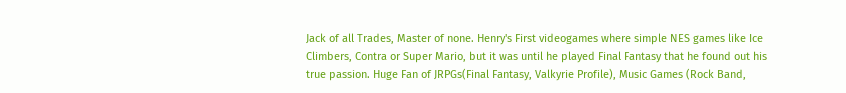Jack of all Trades, Master of none. Henry's First videogames where simple NES games like Ice Climbers, Contra or Super Mario, but it was until he played Final Fantasy that he found out his true passion. Huge Fan of JRPGs(Final Fantasy, Valkyrie Profile), Music Games (Rock Band,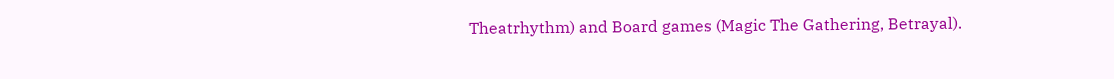Theatrhythm) and Board games (Magic The Gathering, Betrayal).